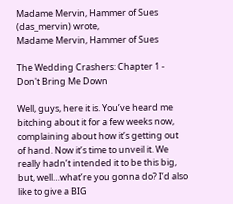Madame Mervin, Hammer of Sues (das_mervin) wrote,
Madame Mervin, Hammer of Sues

The Wedding Crashers: Chapter 1 - Don't Bring Me Down

Well, guys, here it is. You’ve heard me bitching about it for a few weeks now, complaining about how it’s getting out of hand. Now it’s time to unveil it. We really hadn’t intended it to be this big, but, well…what’re you gonna do? I’d also like to give a BIG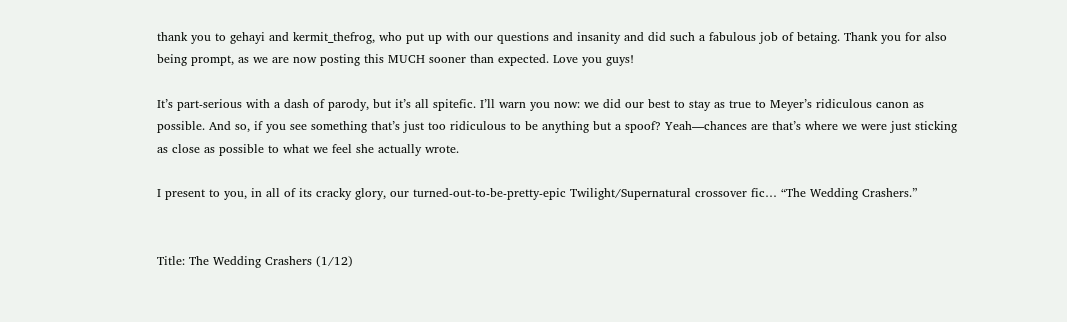thank you to gehayi and kermit_thefrog, who put up with our questions and insanity and did such a fabulous job of betaing. Thank you for also being prompt, as we are now posting this MUCH sooner than expected. Love you guys!

It’s part-serious with a dash of parody, but it’s all spitefic. I’ll warn you now: we did our best to stay as true to Meyer’s ridiculous canon as possible. And so, if you see something that’s just too ridiculous to be anything but a spoof? Yeah—chances are that’s where we were just sticking as close as possible to what we feel she actually wrote.

I present to you, in all of its cracky glory, our turned-out-to-be-pretty-epic Twilight/Supernatural crossover fic… “The Wedding Crashers.”


Title: The Wedding Crashers (1/12)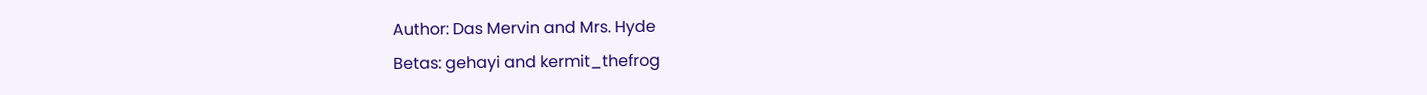Author: Das Mervin and Mrs. Hyde
Betas: gehayi and kermit_thefrog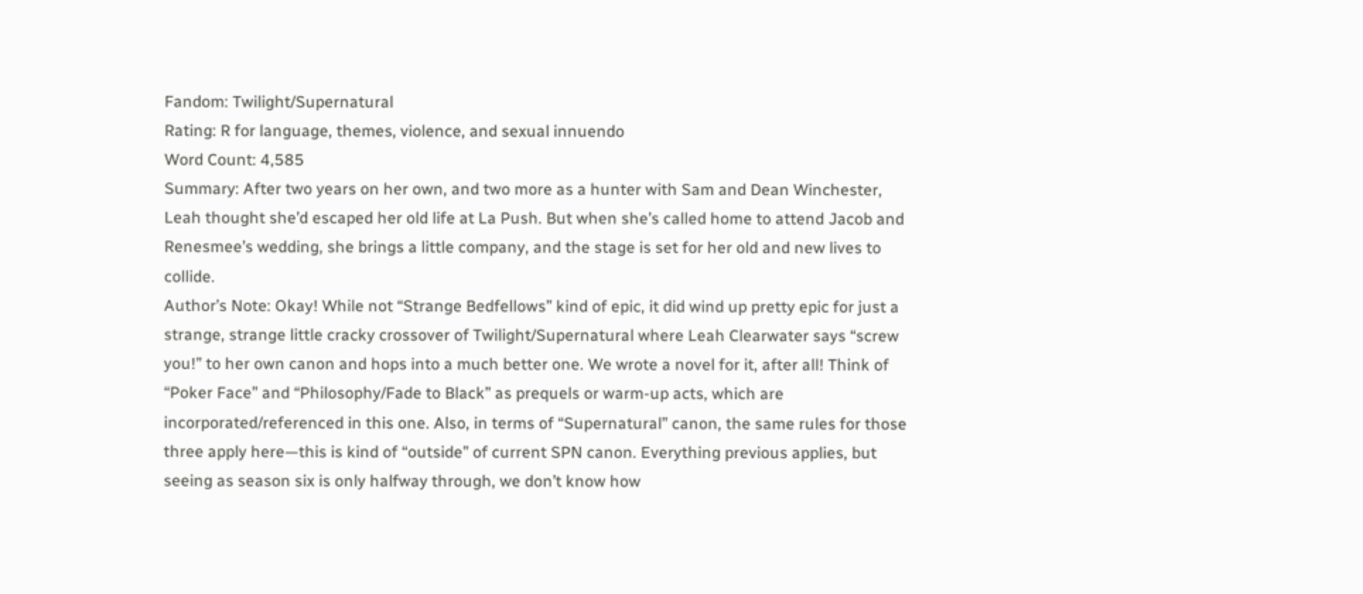Fandom: Twilight/Supernatural
Rating: R for language, themes, violence, and sexual innuendo
Word Count: 4,585
Summary: After two years on her own, and two more as a hunter with Sam and Dean Winchester, Leah thought she’d escaped her old life at La Push. But when she’s called home to attend Jacob and Renesmee’s wedding, she brings a little company, and the stage is set for her old and new lives to collide.
Author’s Note: Okay! While not “Strange Bedfellows” kind of epic, it did wind up pretty epic for just a strange, strange little cracky crossover of Twilight/Supernatural where Leah Clearwater says “screw you!” to her own canon and hops into a much better one. We wrote a novel for it, after all! Think of “Poker Face” and “Philosophy/Fade to Black” as prequels or warm-up acts, which are incorporated/referenced in this one. Also, in terms of “Supernatural” canon, the same rules for those three apply here—this is kind of “outside” of current SPN canon. Everything previous applies, but seeing as season six is only halfway through, we don’t know how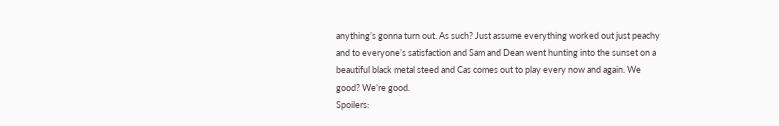anything’s gonna turn out. As such? Just assume everything worked out just peachy and to everyone’s satisfaction and Sam and Dean went hunting into the sunset on a beautiful black metal steed and Cas comes out to play every now and again. We good? We’re good.
Spoilers: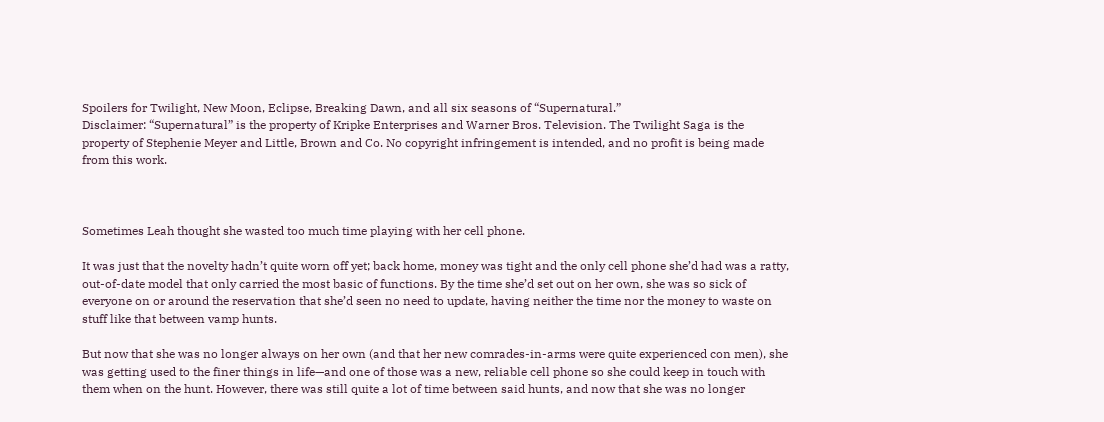Spoilers for Twilight, New Moon, Eclipse, Breaking Dawn, and all six seasons of “Supernatural.”
Disclaimer: “Supernatural” is the property of Kripke Enterprises and Warner Bros. Television. The Twilight Saga is the property of Stephenie Meyer and Little, Brown and Co. No copyright infringement is intended, and no profit is being made from this work.



Sometimes Leah thought she wasted too much time playing with her cell phone.

It was just that the novelty hadn’t quite worn off yet; back home, money was tight and the only cell phone she’d had was a ratty, out-of-date model that only carried the most basic of functions. By the time she’d set out on her own, she was so sick of everyone on or around the reservation that she’d seen no need to update, having neither the time nor the money to waste on stuff like that between vamp hunts.

But now that she was no longer always on her own (and that her new comrades-in-arms were quite experienced con men), she was getting used to the finer things in life—and one of those was a new, reliable cell phone so she could keep in touch with them when on the hunt. However, there was still quite a lot of time between said hunts, and now that she was no longer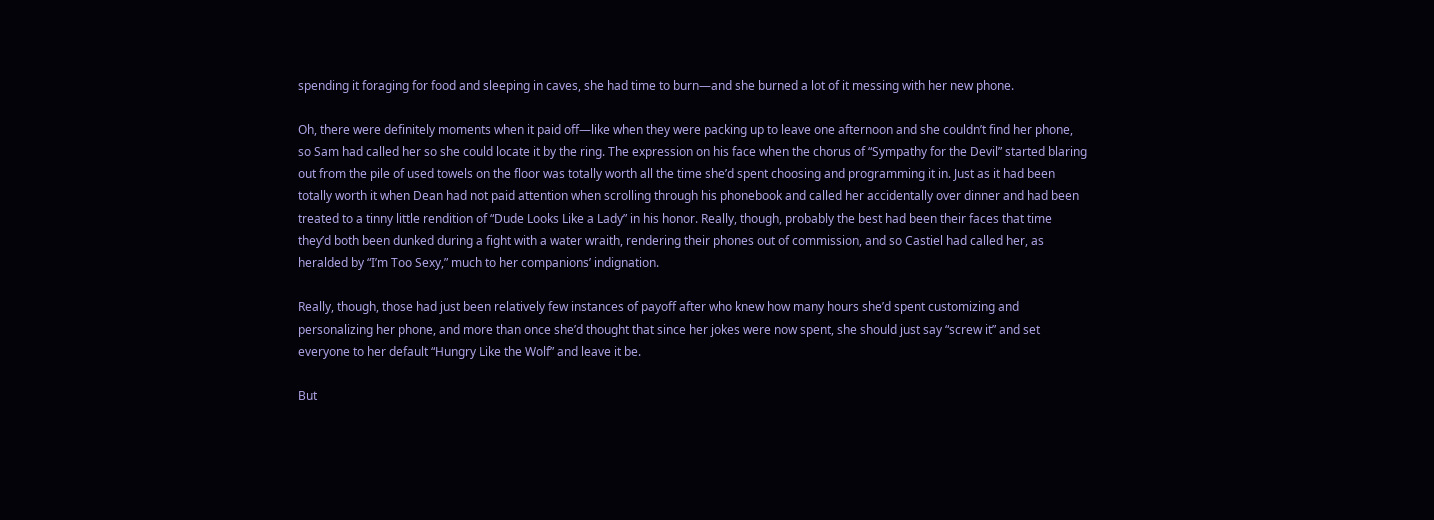spending it foraging for food and sleeping in caves, she had time to burn—and she burned a lot of it messing with her new phone.

Oh, there were definitely moments when it paid off—like when they were packing up to leave one afternoon and she couldn’t find her phone, so Sam had called her so she could locate it by the ring. The expression on his face when the chorus of “Sympathy for the Devil” started blaring out from the pile of used towels on the floor was totally worth all the time she’d spent choosing and programming it in. Just as it had been totally worth it when Dean had not paid attention when scrolling through his phonebook and called her accidentally over dinner and had been treated to a tinny little rendition of “Dude Looks Like a Lady” in his honor. Really, though, probably the best had been their faces that time they’d both been dunked during a fight with a water wraith, rendering their phones out of commission, and so Castiel had called her, as heralded by “I’m Too Sexy,” much to her companions’ indignation.

Really, though, those had just been relatively few instances of payoff after who knew how many hours she’d spent customizing and personalizing her phone, and more than once she’d thought that since her jokes were now spent, she should just say “screw it” and set everyone to her default “Hungry Like the Wolf” and leave it be.

But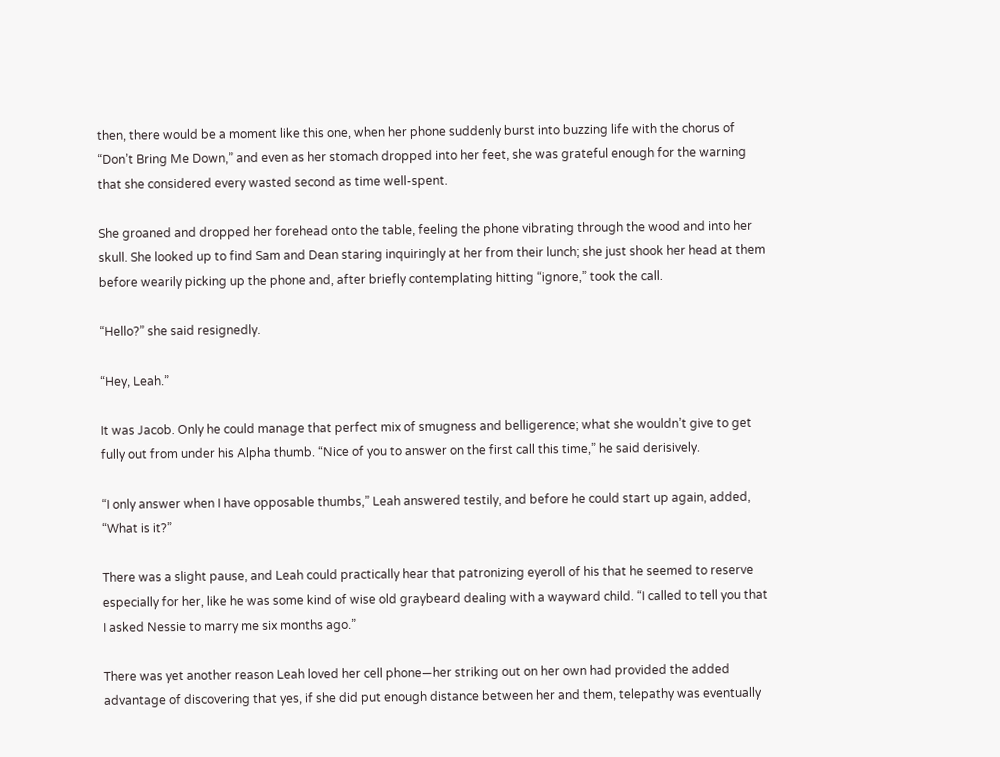then, there would be a moment like this one, when her phone suddenly burst into buzzing life with the chorus of “Don’t Bring Me Down,” and even as her stomach dropped into her feet, she was grateful enough for the warning that she considered every wasted second as time well-spent.

She groaned and dropped her forehead onto the table, feeling the phone vibrating through the wood and into her skull. She looked up to find Sam and Dean staring inquiringly at her from their lunch; she just shook her head at them before wearily picking up the phone and, after briefly contemplating hitting “ignore,” took the call.

“Hello?” she said resignedly.

“Hey, Leah.”

It was Jacob. Only he could manage that perfect mix of smugness and belligerence; what she wouldn’t give to get fully out from under his Alpha thumb. “Nice of you to answer on the first call this time,” he said derisively.

“I only answer when I have opposable thumbs,” Leah answered testily, and before he could start up again, added, “What is it?”

There was a slight pause, and Leah could practically hear that patronizing eyeroll of his that he seemed to reserve especially for her, like he was some kind of wise old graybeard dealing with a wayward child. “I called to tell you that I asked Nessie to marry me six months ago.”

There was yet another reason Leah loved her cell phone—her striking out on her own had provided the added advantage of discovering that yes, if she did put enough distance between her and them, telepathy was eventually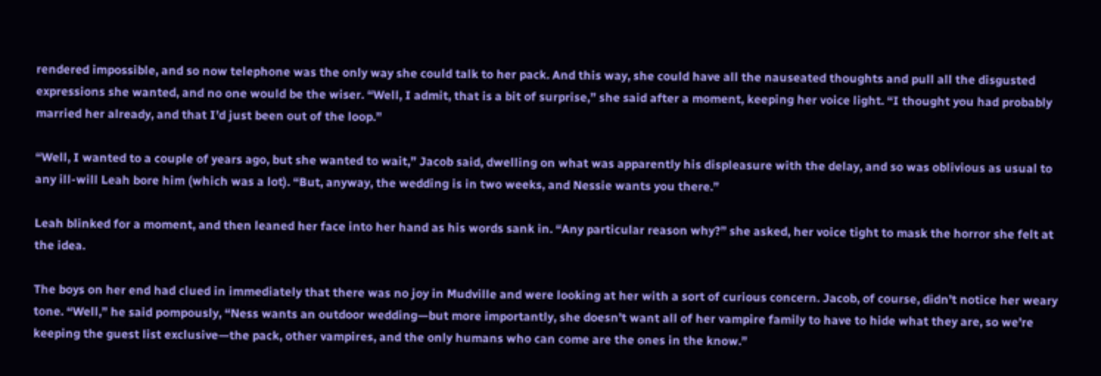rendered impossible, and so now telephone was the only way she could talk to her pack. And this way, she could have all the nauseated thoughts and pull all the disgusted expressions she wanted, and no one would be the wiser. “Well, I admit, that is a bit of surprise,” she said after a moment, keeping her voice light. “I thought you had probably married her already, and that I’d just been out of the loop.”

“Well, I wanted to a couple of years ago, but she wanted to wait,” Jacob said, dwelling on what was apparently his displeasure with the delay, and so was oblivious as usual to any ill-will Leah bore him (which was a lot). “But, anyway, the wedding is in two weeks, and Nessie wants you there.”

Leah blinked for a moment, and then leaned her face into her hand as his words sank in. “Any particular reason why?” she asked, her voice tight to mask the horror she felt at the idea.

The boys on her end had clued in immediately that there was no joy in Mudville and were looking at her with a sort of curious concern. Jacob, of course, didn’t notice her weary tone. “Well,” he said pompously, “Ness wants an outdoor wedding—but more importantly, she doesn’t want all of her vampire family to have to hide what they are, so we’re keeping the guest list exclusive—the pack, other vampires, and the only humans who can come are the ones in the know.”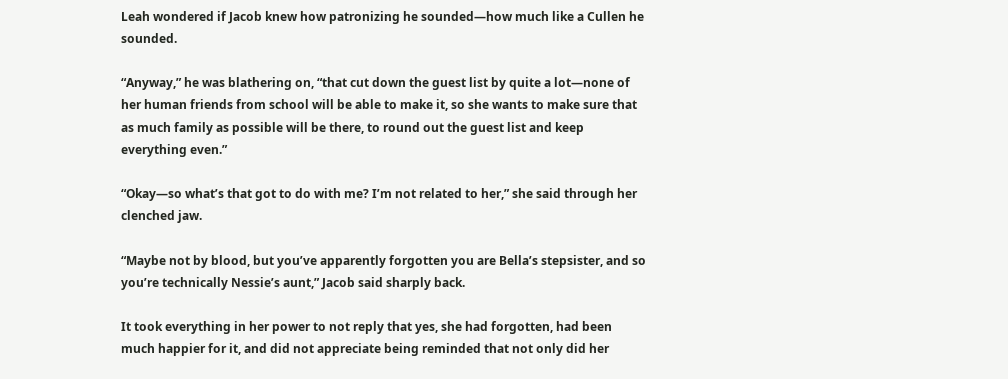Leah wondered if Jacob knew how patronizing he sounded—how much like a Cullen he sounded.

“Anyway,” he was blathering on, “that cut down the guest list by quite a lot—none of her human friends from school will be able to make it, so she wants to make sure that as much family as possible will be there, to round out the guest list and keep everything even.”

“Okay—so what’s that got to do with me? I’m not related to her,” she said through her clenched jaw.

“Maybe not by blood, but you’ve apparently forgotten you are Bella’s stepsister, and so you’re technically Nessie’s aunt,” Jacob said sharply back.

It took everything in her power to not reply that yes, she had forgotten, had been much happier for it, and did not appreciate being reminded that not only did her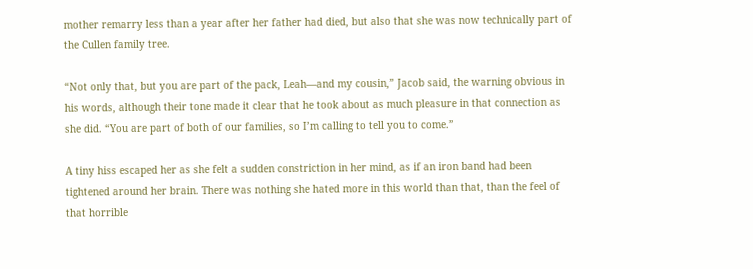mother remarry less than a year after her father had died, but also that she was now technically part of the Cullen family tree.

“Not only that, but you are part of the pack, Leah—and my cousin,” Jacob said, the warning obvious in his words, although their tone made it clear that he took about as much pleasure in that connection as she did. “You are part of both of our families, so I’m calling to tell you to come.”

A tiny hiss escaped her as she felt a sudden constriction in her mind, as if an iron band had been tightened around her brain. There was nothing she hated more in this world than that, than the feel of that horrible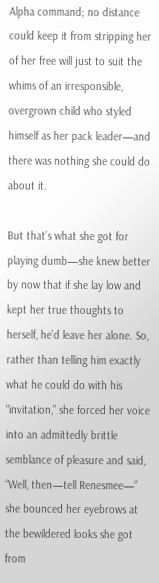Alpha command; no distance could keep it from stripping her of her free will just to suit the whims of an irresponsible, overgrown child who styled himself as her pack leader—and there was nothing she could do about it.

But that’s what she got for playing dumb—she knew better by now that if she lay low and kept her true thoughts to herself, he’d leave her alone. So, rather than telling him exactly what he could do with his “invitation,” she forced her voice into an admittedly brittle semblance of pleasure and said, “Well, then—tell Renesmee—” she bounced her eyebrows at the bewildered looks she got from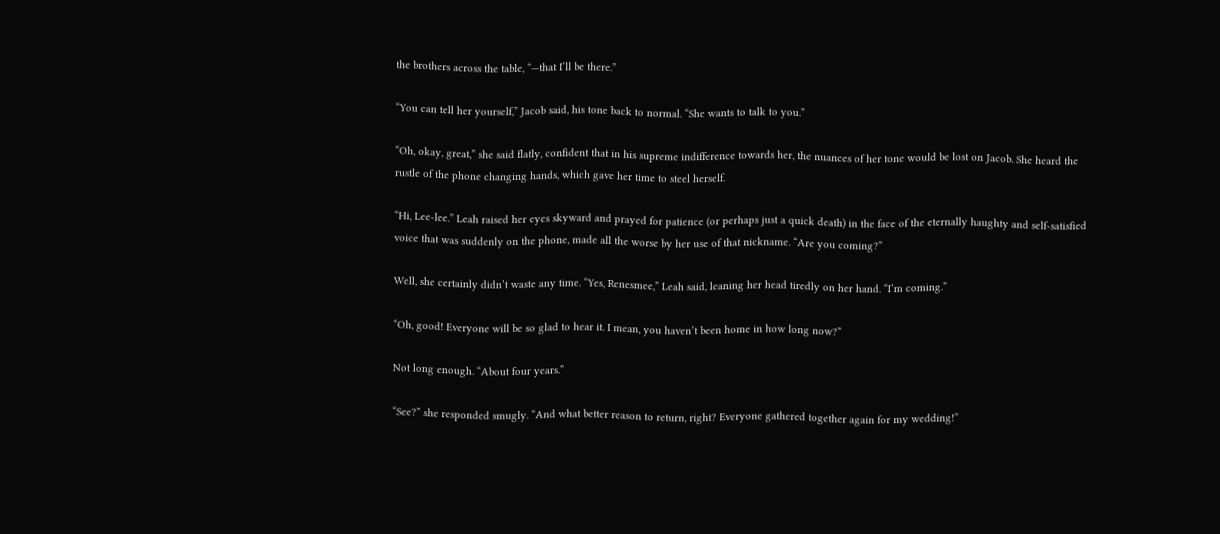the brothers across the table, “—that I’ll be there.”

“You can tell her yourself,” Jacob said, his tone back to normal. “She wants to talk to you.”

“Oh, okay, great,” she said flatly, confident that in his supreme indifference towards her, the nuances of her tone would be lost on Jacob. She heard the rustle of the phone changing hands, which gave her time to steel herself.

“Hi, Lee-lee.” Leah raised her eyes skyward and prayed for patience (or perhaps just a quick death) in the face of the eternally haughty and self-satisfied voice that was suddenly on the phone, made all the worse by her use of that nickname. “Are you coming?”

Well, she certainly didn’t waste any time. “Yes, Renesmee,” Leah said, leaning her head tiredly on her hand. “I’m coming.”

“Oh, good! Everyone will be so glad to hear it. I mean, you haven’t been home in how long now?”

Not long enough. “About four years.”

“See?” she responded smugly. “And what better reason to return, right? Everyone gathered together again for my wedding!”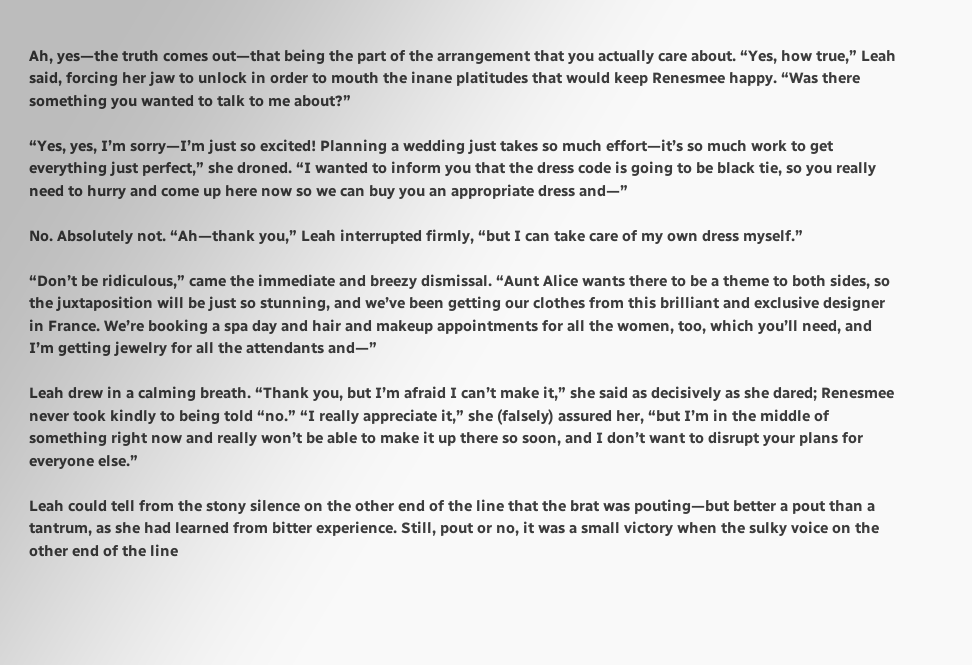Ah, yes—the truth comes out—that being the part of the arrangement that you actually care about. “Yes, how true,” Leah said, forcing her jaw to unlock in order to mouth the inane platitudes that would keep Renesmee happy. “Was there something you wanted to talk to me about?”

“Yes, yes, I’m sorry—I’m just so excited! Planning a wedding just takes so much effort—it’s so much work to get everything just perfect,” she droned. “I wanted to inform you that the dress code is going to be black tie, so you really need to hurry and come up here now so we can buy you an appropriate dress and—”

No. Absolutely not. “Ah—thank you,” Leah interrupted firmly, “but I can take care of my own dress myself.”

“Don’t be ridiculous,” came the immediate and breezy dismissal. “Aunt Alice wants there to be a theme to both sides, so the juxtaposition will be just so stunning, and we’ve been getting our clothes from this brilliant and exclusive designer in France. We’re booking a spa day and hair and makeup appointments for all the women, too, which you’ll need, and I’m getting jewelry for all the attendants and—”

Leah drew in a calming breath. “Thank you, but I’m afraid I can’t make it,” she said as decisively as she dared; Renesmee never took kindly to being told “no.” “I really appreciate it,” she (falsely) assured her, “but I’m in the middle of something right now and really won’t be able to make it up there so soon, and I don’t want to disrupt your plans for everyone else.”

Leah could tell from the stony silence on the other end of the line that the brat was pouting—but better a pout than a tantrum, as she had learned from bitter experience. Still, pout or no, it was a small victory when the sulky voice on the other end of the line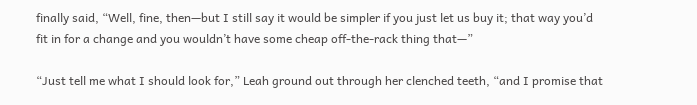finally said, “Well, fine, then—but I still say it would be simpler if you just let us buy it; that way you’d fit in for a change and you wouldn’t have some cheap off-the-rack thing that—”

“Just tell me what I should look for,” Leah ground out through her clenched teeth, “and I promise that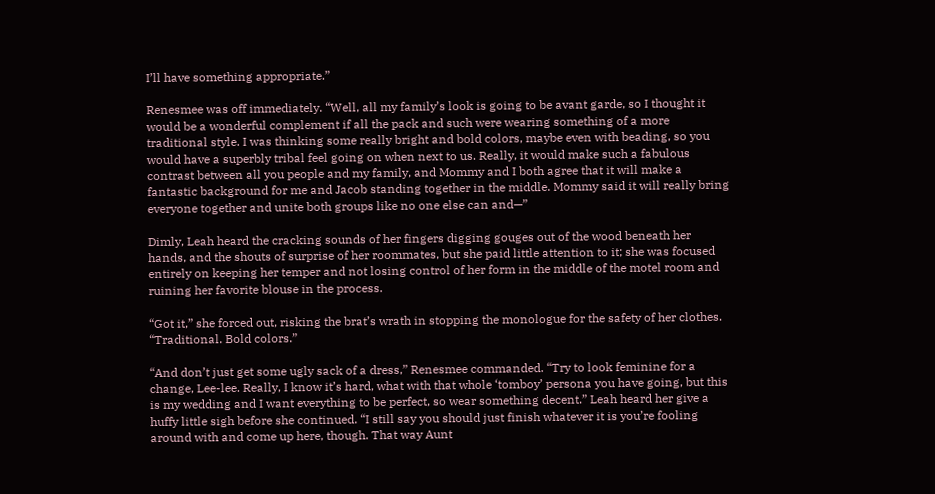I’ll have something appropriate.”

Renesmee was off immediately. “Well, all my family’s look is going to be avant garde, so I thought it would be a wonderful complement if all the pack and such were wearing something of a more traditional style. I was thinking some really bright and bold colors, maybe even with beading, so you would have a superbly tribal feel going on when next to us. Really, it would make such a fabulous contrast between all you people and my family, and Mommy and I both agree that it will make a fantastic background for me and Jacob standing together in the middle. Mommy said it will really bring everyone together and unite both groups like no one else can and—”

Dimly, Leah heard the cracking sounds of her fingers digging gouges out of the wood beneath her hands, and the shouts of surprise of her roommates, but she paid little attention to it; she was focused entirely on keeping her temper and not losing control of her form in the middle of the motel room and ruining her favorite blouse in the process.

“Got it,” she forced out, risking the brat’s wrath in stopping the monologue for the safety of her clothes. “Traditional. Bold colors.”

“And don’t just get some ugly sack of a dress,” Renesmee commanded. “Try to look feminine for a change, Lee-lee. Really, I know it’s hard, what with that whole ‘tomboy’ persona you have going, but this is my wedding and I want everything to be perfect, so wear something decent.” Leah heard her give a huffy little sigh before she continued. “I still say you should just finish whatever it is you’re fooling around with and come up here, though. That way Aunt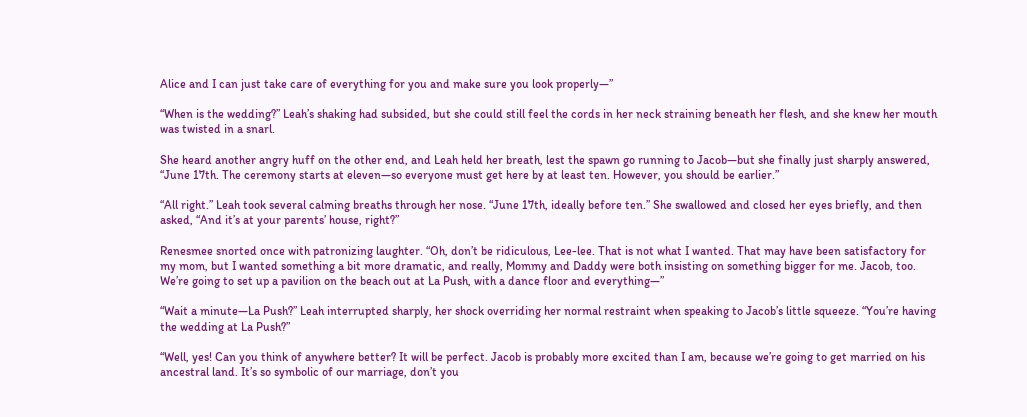Alice and I can just take care of everything for you and make sure you look properly—”

“When is the wedding?” Leah’s shaking had subsided, but she could still feel the cords in her neck straining beneath her flesh, and she knew her mouth was twisted in a snarl.

She heard another angry huff on the other end, and Leah held her breath, lest the spawn go running to Jacob—but she finally just sharply answered, “June 17th. The ceremony starts at eleven—so everyone must get here by at least ten. However, you should be earlier.”

“All right.” Leah took several calming breaths through her nose. “June 17th, ideally before ten.” She swallowed and closed her eyes briefly, and then asked, “And it’s at your parents’ house, right?”

Renesmee snorted once with patronizing laughter. “Oh, don’t be ridiculous, Lee-lee. That is not what I wanted. That may have been satisfactory for my mom, but I wanted something a bit more dramatic, and really, Mommy and Daddy were both insisting on something bigger for me. Jacob, too. We’re going to set up a pavilion on the beach out at La Push, with a dance floor and everything—”

“Wait a minute—La Push?” Leah interrupted sharply, her shock overriding her normal restraint when speaking to Jacob’s little squeeze. “You’re having the wedding at La Push?”

“Well, yes! Can you think of anywhere better? It will be perfect. Jacob is probably more excited than I am, because we’re going to get married on his ancestral land. It’s so symbolic of our marriage, don’t you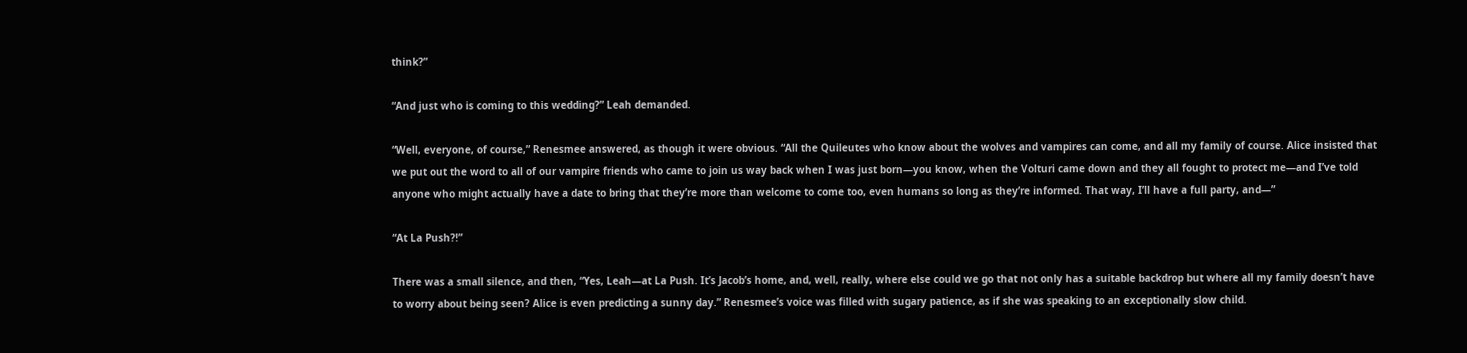think?”

“And just who is coming to this wedding?” Leah demanded.

“Well, everyone, of course,” Renesmee answered, as though it were obvious. “All the Quileutes who know about the wolves and vampires can come, and all my family of course. Alice insisted that we put out the word to all of our vampire friends who came to join us way back when I was just born—you know, when the Volturi came down and they all fought to protect me—and I’ve told anyone who might actually have a date to bring that they’re more than welcome to come too, even humans so long as they’re informed. That way, I’ll have a full party, and—”

“At La Push?!”

There was a small silence, and then, “Yes, Leah—at La Push. It’s Jacob’s home, and, well, really, where else could we go that not only has a suitable backdrop but where all my family doesn’t have to worry about being seen? Alice is even predicting a sunny day.” Renesmee’s voice was filled with sugary patience, as if she was speaking to an exceptionally slow child.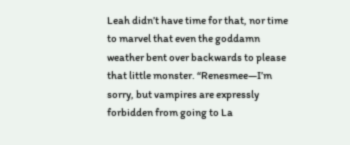Leah didn’t have time for that, nor time to marvel that even the goddamn weather bent over backwards to please that little monster. “Renesmee—I’m sorry, but vampires are expressly forbidden from going to La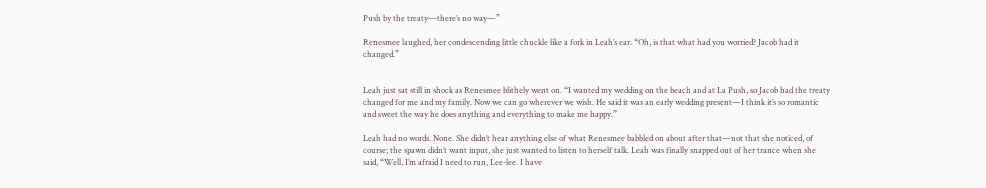Push by the treaty—there’s no way—”

Renesmee laughed, her condescending little chuckle like a fork in Leah’s ear. “Oh, is that what had you worried? Jacob had it changed.”


Leah just sat still in shock as Renesmee blithely went on. “I wanted my wedding on the beach and at La Push, so Jacob had the treaty changed for me and my family. Now we can go wherever we wish. He said it was an early wedding present—I think it’s so romantic and sweet the way he does anything and everything to make me happy.”

Leah had no words. None. She didn’t hear anything else of what Renesmee babbled on about after that—not that she noticed, of course; the spawn didn’t want input, she just wanted to listen to herself talk. Leah was finally snapped out of her trance when she said, “Well, I’m afraid I need to run, Lee-lee. I have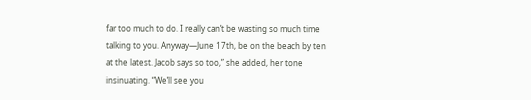far too much to do. I really can’t be wasting so much time talking to you. Anyway—June 17th, be on the beach by ten at the latest. Jacob says so too,” she added, her tone insinuating. “We’ll see you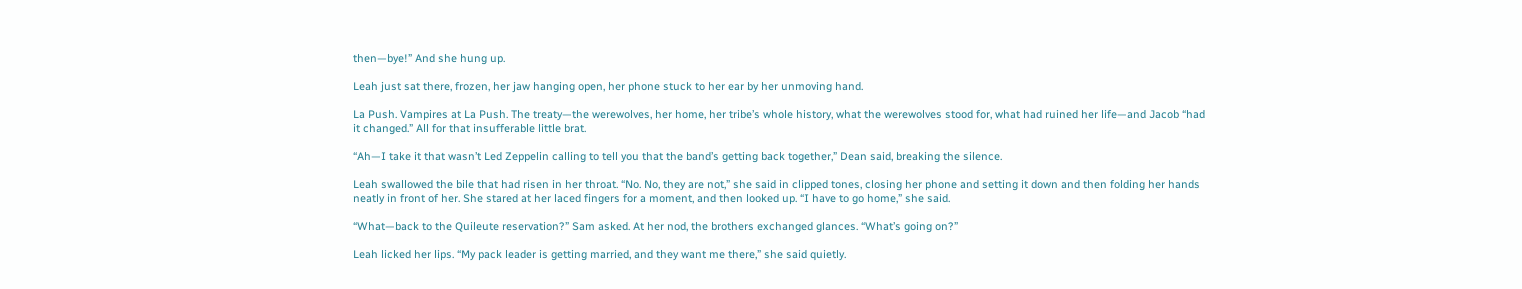then—bye!” And she hung up.

Leah just sat there, frozen, her jaw hanging open, her phone stuck to her ear by her unmoving hand.

La Push. Vampires at La Push. The treaty—the werewolves, her home, her tribe’s whole history, what the werewolves stood for, what had ruined her life—and Jacob “had it changed.” All for that insufferable little brat.

“Ah—I take it that wasn’t Led Zeppelin calling to tell you that the band’s getting back together,” Dean said, breaking the silence.

Leah swallowed the bile that had risen in her throat. “No. No, they are not,” she said in clipped tones, closing her phone and setting it down and then folding her hands neatly in front of her. She stared at her laced fingers for a moment, and then looked up. “I have to go home,” she said.

“What—back to the Quileute reservation?” Sam asked. At her nod, the brothers exchanged glances. “What’s going on?”

Leah licked her lips. “My pack leader is getting married, and they want me there,” she said quietly.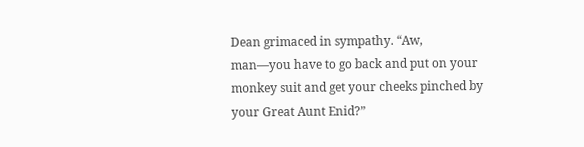Dean grimaced in sympathy. “Aw, man—you have to go back and put on your monkey suit and get your cheeks pinched by your Great Aunt Enid?”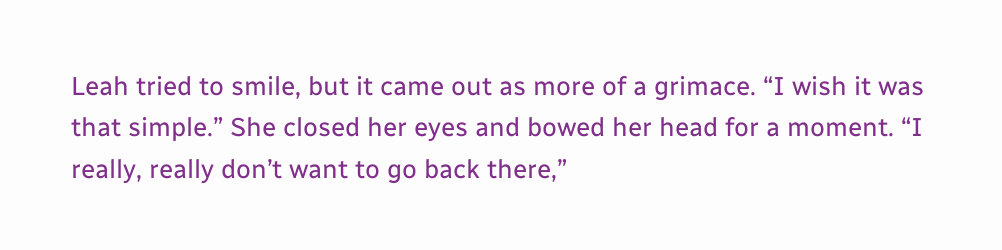Leah tried to smile, but it came out as more of a grimace. “I wish it was that simple.” She closed her eyes and bowed her head for a moment. “I really, really don’t want to go back there,”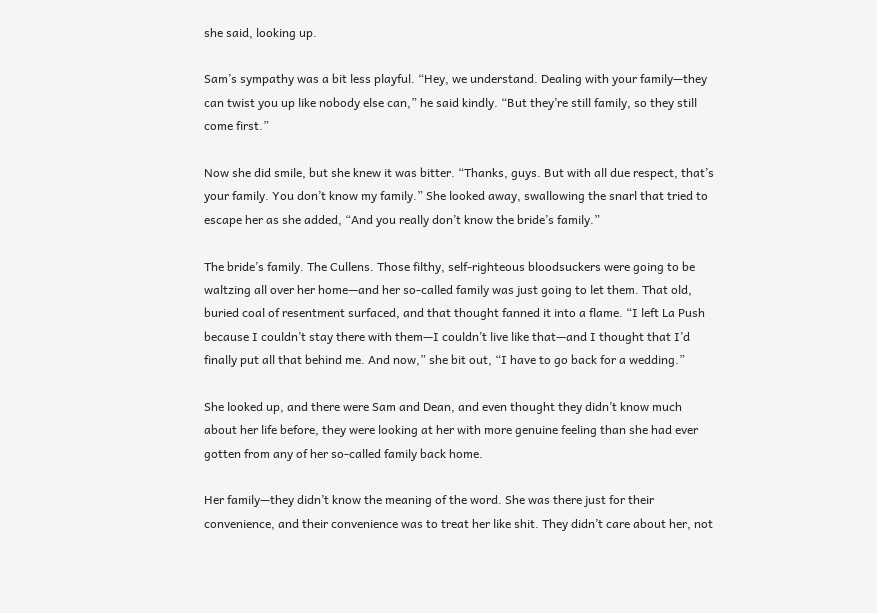she said, looking up.

Sam’s sympathy was a bit less playful. “Hey, we understand. Dealing with your family—they can twist you up like nobody else can,” he said kindly. “But they’re still family, so they still come first.”

Now she did smile, but she knew it was bitter. “Thanks, guys. But with all due respect, that’s your family. You don’t know my family.” She looked away, swallowing the snarl that tried to escape her as she added, “And you really don’t know the bride’s family.”

The bride’s family. The Cullens. Those filthy, self-righteous bloodsuckers were going to be waltzing all over her home—and her so-called family was just going to let them. That old, buried coal of resentment surfaced, and that thought fanned it into a flame. “I left La Push because I couldn’t stay there with them—I couldn’t live like that—and I thought that I’d finally put all that behind me. And now,” she bit out, “I have to go back for a wedding.”

She looked up, and there were Sam and Dean, and even thought they didn’t know much about her life before, they were looking at her with more genuine feeling than she had ever gotten from any of her so-called family back home.

Her family—they didn’t know the meaning of the word. She was there just for their convenience, and their convenience was to treat her like shit. They didn’t care about her, not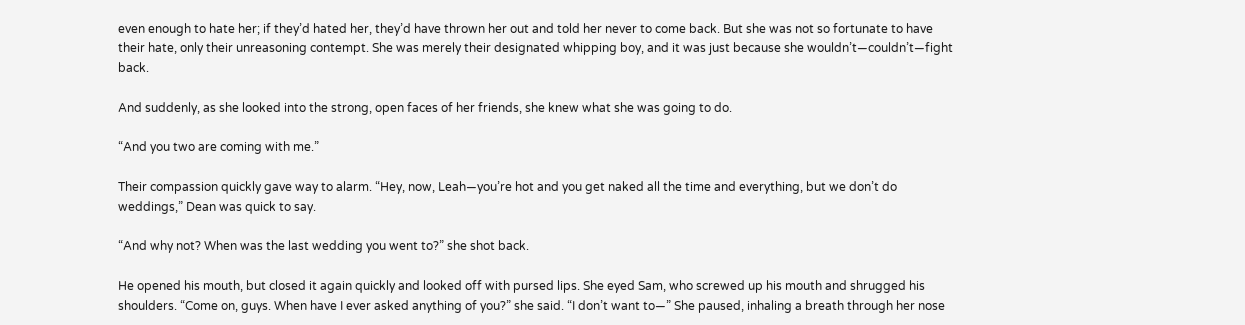even enough to hate her; if they’d hated her, they’d have thrown her out and told her never to come back. But she was not so fortunate to have their hate, only their unreasoning contempt. She was merely their designated whipping boy, and it was just because she wouldn’t—couldn’t—fight back.

And suddenly, as she looked into the strong, open faces of her friends, she knew what she was going to do.

“And you two are coming with me.”

Their compassion quickly gave way to alarm. “Hey, now, Leah—you’re hot and you get naked all the time and everything, but we don’t do weddings,” Dean was quick to say.

“And why not? When was the last wedding you went to?” she shot back.

He opened his mouth, but closed it again quickly and looked off with pursed lips. She eyed Sam, who screwed up his mouth and shrugged his shoulders. “Come on, guys. When have I ever asked anything of you?” she said. “I don’t want to—” She paused, inhaling a breath through her nose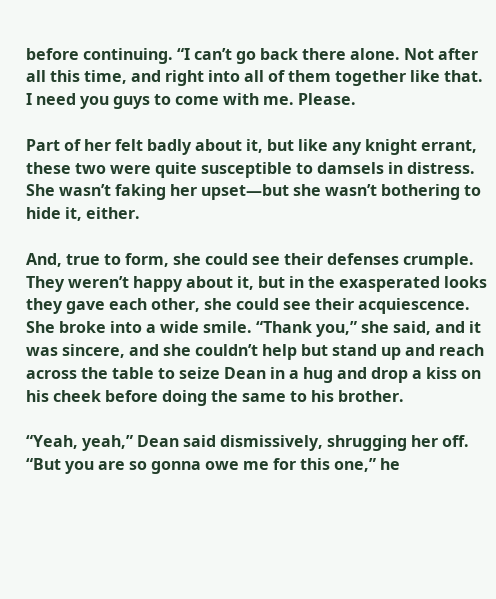before continuing. “I can’t go back there alone. Not after all this time, and right into all of them together like that. I need you guys to come with me. Please.

Part of her felt badly about it, but like any knight errant, these two were quite susceptible to damsels in distress. She wasn’t faking her upset—but she wasn’t bothering to hide it, either.

And, true to form, she could see their defenses crumple. They weren’t happy about it, but in the exasperated looks they gave each other, she could see their acquiescence. She broke into a wide smile. “Thank you,” she said, and it was sincere, and she couldn’t help but stand up and reach across the table to seize Dean in a hug and drop a kiss on his cheek before doing the same to his brother.

“Yeah, yeah,” Dean said dismissively, shrugging her off. “But you are so gonna owe me for this one,” he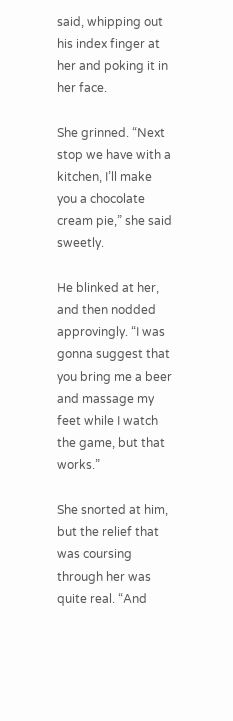said, whipping out his index finger at her and poking it in her face.

She grinned. “Next stop we have with a kitchen, I’ll make you a chocolate cream pie,” she said sweetly.

He blinked at her, and then nodded approvingly. “I was gonna suggest that you bring me a beer and massage my feet while I watch the game, but that works.”

She snorted at him, but the relief that was coursing through her was quite real. “And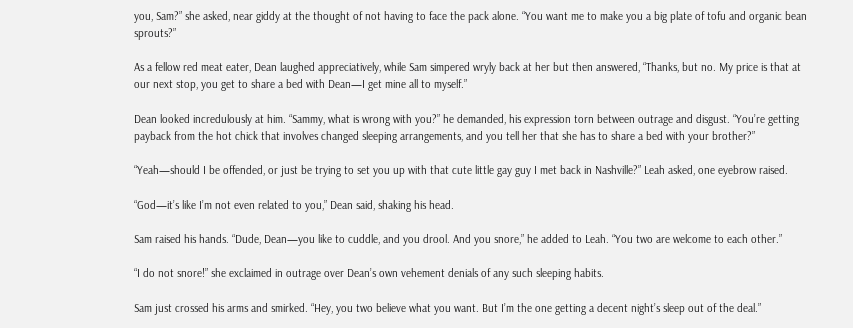you, Sam?” she asked, near giddy at the thought of not having to face the pack alone. “You want me to make you a big plate of tofu and organic bean sprouts?”

As a fellow red meat eater, Dean laughed appreciatively, while Sam simpered wryly back at her but then answered, “Thanks, but no. My price is that at our next stop, you get to share a bed with Dean—I get mine all to myself.”

Dean looked incredulously at him. “Sammy, what is wrong with you?” he demanded, his expression torn between outrage and disgust. “You’re getting payback from the hot chick that involves changed sleeping arrangements, and you tell her that she has to share a bed with your brother?”

“Yeah—should I be offended, or just be trying to set you up with that cute little gay guy I met back in Nashville?” Leah asked, one eyebrow raised.

“God—it’s like I’m not even related to you,” Dean said, shaking his head.

Sam raised his hands. “Dude, Dean—you like to cuddle, and you drool. And you snore,” he added to Leah. “You two are welcome to each other.”

“I do not snore!” she exclaimed in outrage over Dean’s own vehement denials of any such sleeping habits.

Sam just crossed his arms and smirked. “Hey, you two believe what you want. But I’m the one getting a decent night’s sleep out of the deal.”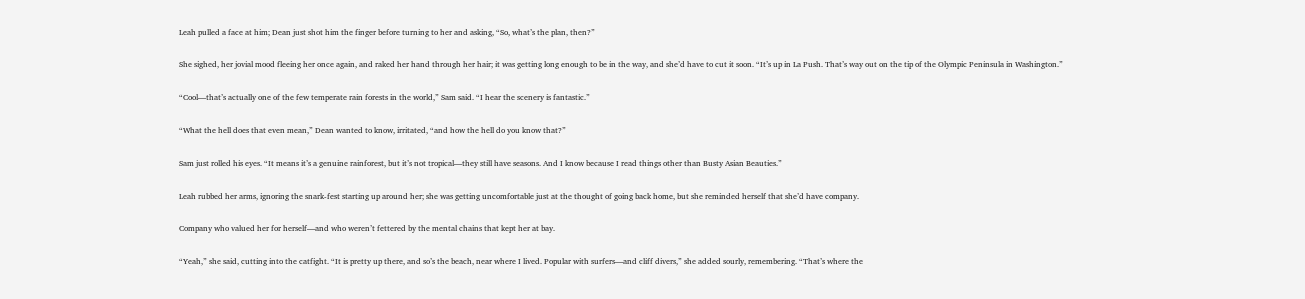Leah pulled a face at him; Dean just shot him the finger before turning to her and asking, “So, what’s the plan, then?”

She sighed, her jovial mood fleeing her once again, and raked her hand through her hair; it was getting long enough to be in the way, and she’d have to cut it soon. “It’s up in La Push. That’s way out on the tip of the Olympic Peninsula in Washington.”

“Cool—that’s actually one of the few temperate rain forests in the world,” Sam said. “I hear the scenery is fantastic.”

“What the hell does that even mean,” Dean wanted to know, irritated, “and how the hell do you know that?”

Sam just rolled his eyes. “It means it’s a genuine rainforest, but it’s not tropical—they still have seasons. And I know because I read things other than Busty Asian Beauties.”

Leah rubbed her arms, ignoring the snark-fest starting up around her; she was getting uncomfortable just at the thought of going back home, but she reminded herself that she’d have company.

Company who valued her for herself—and who weren’t fettered by the mental chains that kept her at bay.

“Yeah,” she said, cutting into the catfight. “It is pretty up there, and so’s the beach, near where I lived. Popular with surfers—and cliff divers,” she added sourly, remembering. “That’s where the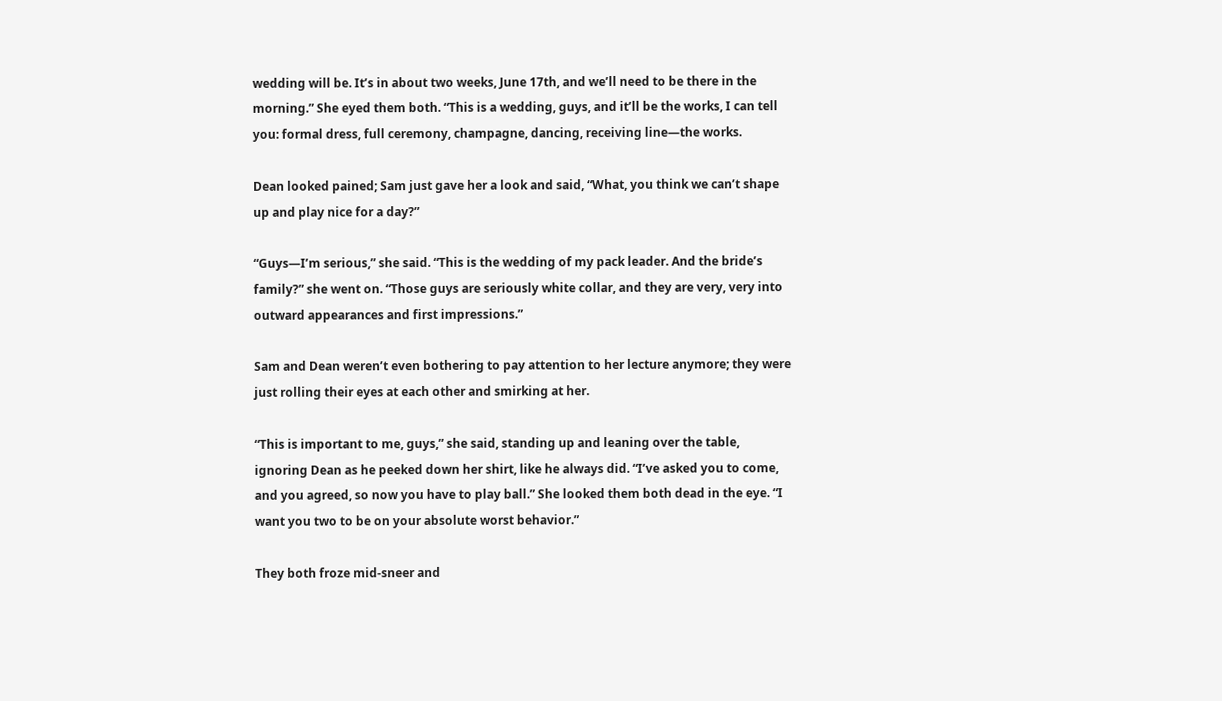wedding will be. It’s in about two weeks, June 17th, and we’ll need to be there in the morning.” She eyed them both. “This is a wedding, guys, and it’ll be the works, I can tell you: formal dress, full ceremony, champagne, dancing, receiving line—the works.

Dean looked pained; Sam just gave her a look and said, “What, you think we can’t shape up and play nice for a day?”

“Guys—I’m serious,” she said. “This is the wedding of my pack leader. And the bride’s family?” she went on. “Those guys are seriously white collar, and they are very, very into outward appearances and first impressions.”

Sam and Dean weren’t even bothering to pay attention to her lecture anymore; they were just rolling their eyes at each other and smirking at her.

“This is important to me, guys,” she said, standing up and leaning over the table, ignoring Dean as he peeked down her shirt, like he always did. “I’ve asked you to come, and you agreed, so now you have to play ball.” She looked them both dead in the eye. “I want you two to be on your absolute worst behavior.”

They both froze mid-sneer and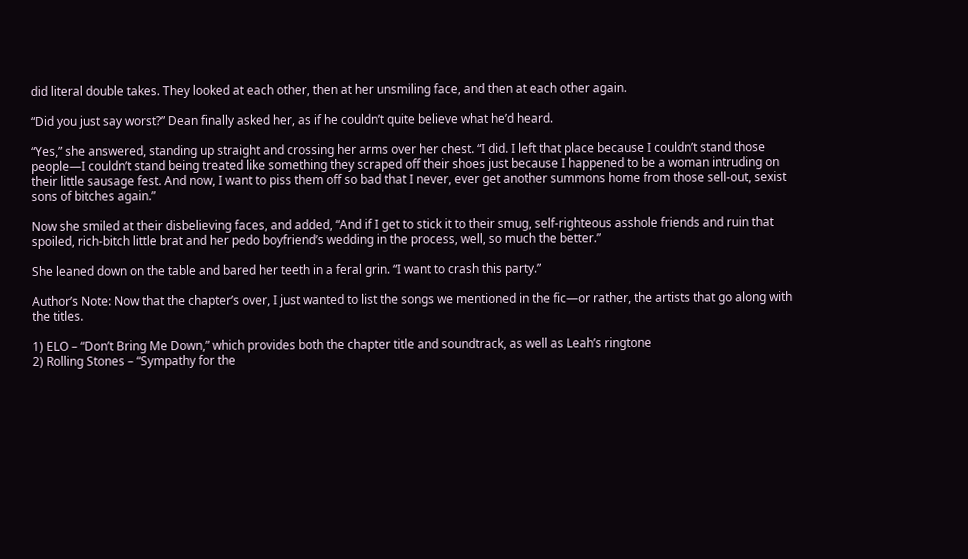did literal double takes. They looked at each other, then at her unsmiling face, and then at each other again.

“Did you just say worst?” Dean finally asked her, as if he couldn’t quite believe what he’d heard.

“Yes,” she answered, standing up straight and crossing her arms over her chest. “I did. I left that place because I couldn’t stand those people—I couldn’t stand being treated like something they scraped off their shoes just because I happened to be a woman intruding on their little sausage fest. And now, I want to piss them off so bad that I never, ever get another summons home from those sell-out, sexist sons of bitches again.”

Now she smiled at their disbelieving faces, and added, “And if I get to stick it to their smug, self-righteous asshole friends and ruin that spoiled, rich-bitch little brat and her pedo boyfriend’s wedding in the process, well, so much the better.”

She leaned down on the table and bared her teeth in a feral grin. “I want to crash this party.”

Author’s Note: Now that the chapter’s over, I just wanted to list the songs we mentioned in the fic—or rather, the artists that go along with the titles.

1) ELO – “Don’t Bring Me Down,” which provides both the chapter title and soundtrack, as well as Leah’s ringtone
2) Rolling Stones – “Sympathy for the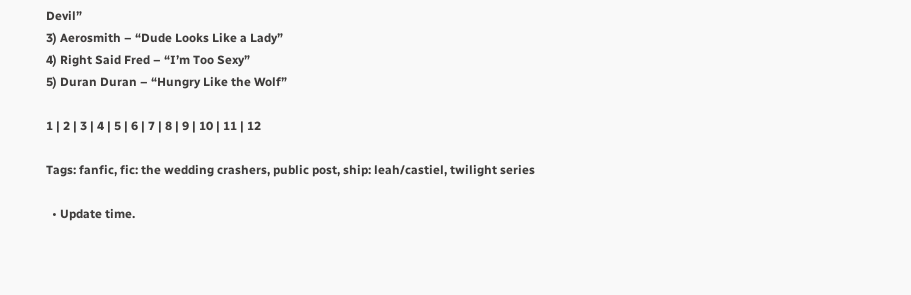Devil”
3) Aerosmith – “Dude Looks Like a Lady”
4) Right Said Fred – “I’m Too Sexy”
5) Duran Duran – “Hungry Like the Wolf”

1 | 2 | 3 | 4 | 5 | 6 | 7 | 8 | 9 | 10 | 11 | 12

Tags: fanfic, fic: the wedding crashers, public post, ship: leah/castiel, twilight series

  • Update time.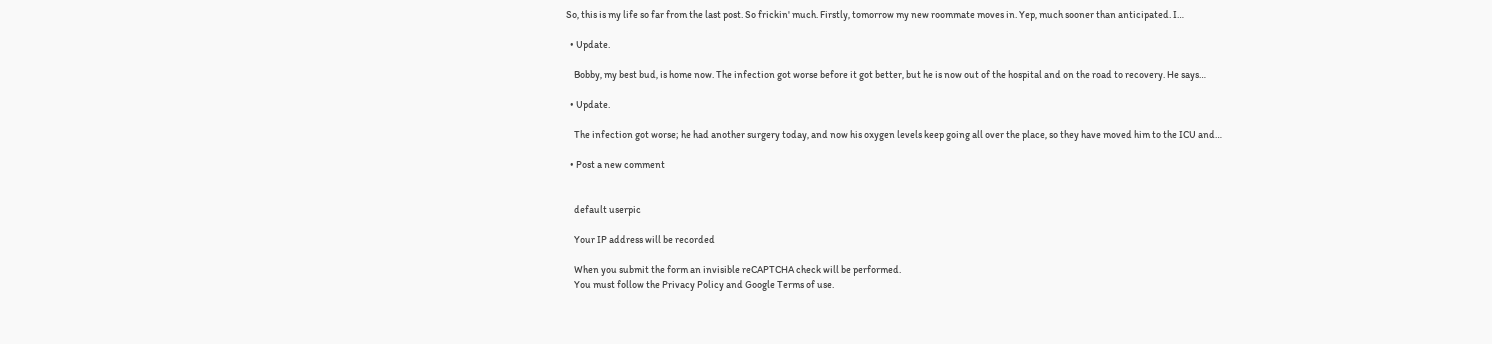So, this is my life so far from the last post. So frickin' much. Firstly, tomorrow my new roommate moves in. Yep, much sooner than anticipated. I…

  • Update.

    Bobby, my best bud, is home now. The infection got worse before it got better, but he is now out of the hospital and on the road to recovery. He says…

  • Update.

    The infection got worse; he had another surgery today, and now his oxygen levels keep going all over the place, so they have moved him to the ICU and…

  • Post a new comment


    default userpic

    Your IP address will be recorded

    When you submit the form an invisible reCAPTCHA check will be performed.
    You must follow the Privacy Policy and Google Terms of use.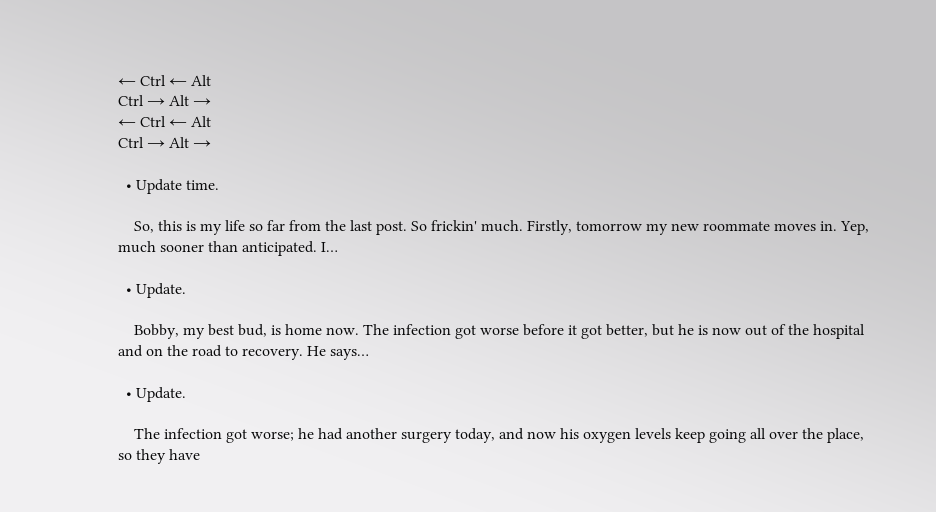← Ctrl ← Alt
Ctrl → Alt →
← Ctrl ← Alt
Ctrl → Alt →

  • Update time.

    So, this is my life so far from the last post. So frickin' much. Firstly, tomorrow my new roommate moves in. Yep, much sooner than anticipated. I…

  • Update.

    Bobby, my best bud, is home now. The infection got worse before it got better, but he is now out of the hospital and on the road to recovery. He says…

  • Update.

    The infection got worse; he had another surgery today, and now his oxygen levels keep going all over the place, so they have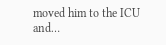moved him to the ICU and…